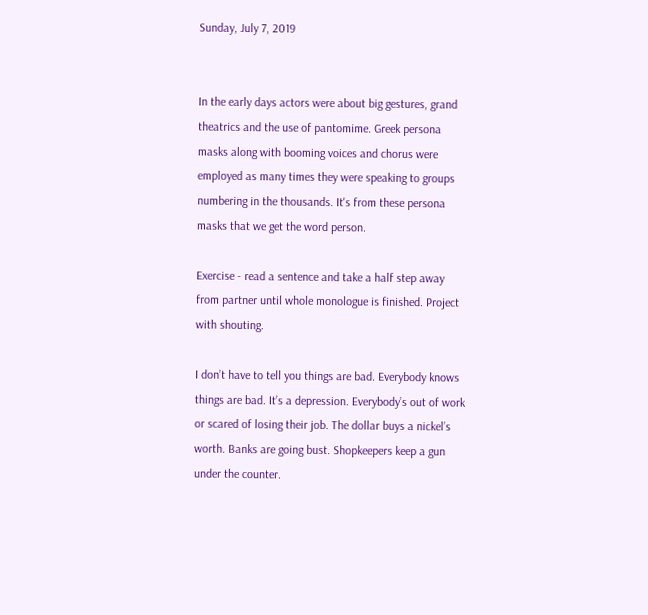Sunday, July 7, 2019


In the early days actors were about big gestures, grand theatrics and the use of pantomime. Greek persona masks along with booming voices and chorus were employed as many times they were speaking to groups numbering in the thousands. It's from these persona masks that we get the word person.

Exercise - read a sentence and take a half step away from partner until whole monologue is finished. Project with shouting.

I don’t have to tell you things are bad. Everybody knows things are bad. It’s a depression. Everybody’s out of work or scared of losing their job. The dollar buys a nickel’s worth. Banks are going bust. Shopkeepers keep a gun under the counter.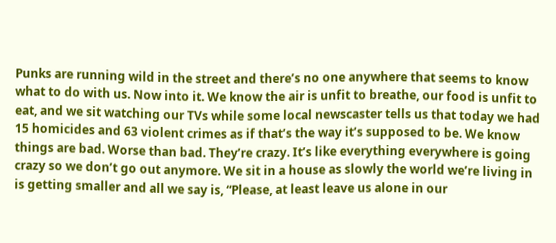Punks are running wild in the street and there’s no one anywhere that seems to know what to do with us. Now into it. We know the air is unfit to breathe, our food is unfit to eat, and we sit watching our TVs while some local newscaster tells us that today we had 15 homicides and 63 violent crimes as if that’s the way it’s supposed to be. We know things are bad. Worse than bad. They’re crazy. It’s like everything everywhere is going crazy so we don’t go out anymore. We sit in a house as slowly the world we’re living in is getting smaller and all we say is, “Please, at least leave us alone in our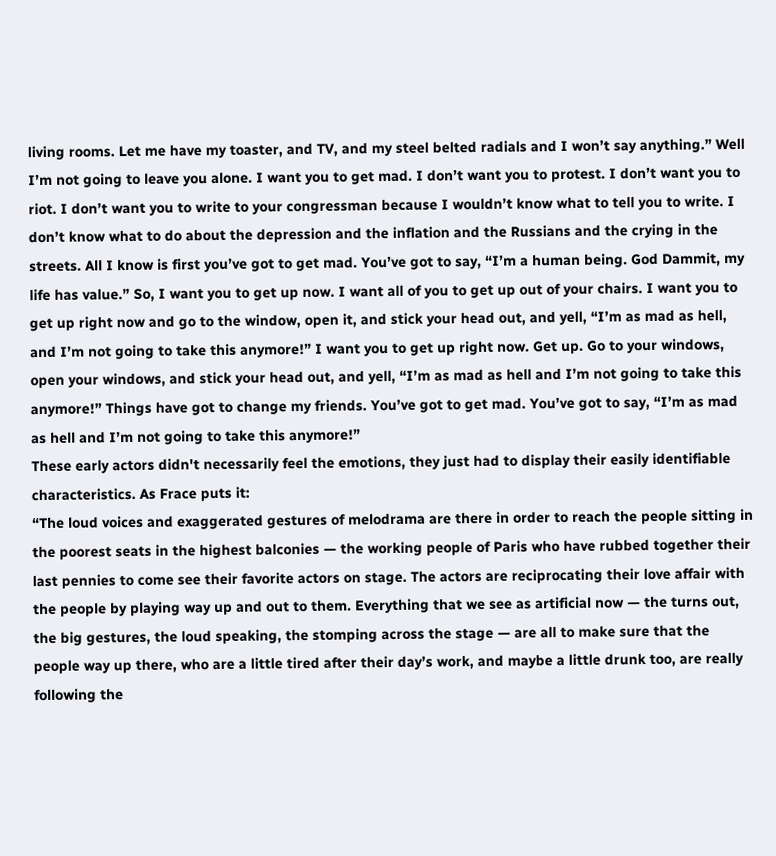living rooms. Let me have my toaster, and TV, and my steel belted radials and I won’t say anything.” Well I’m not going to leave you alone. I want you to get mad. I don’t want you to protest. I don’t want you to riot. I don’t want you to write to your congressman because I wouldn’t know what to tell you to write. I don’t know what to do about the depression and the inflation and the Russians and the crying in the streets. All I know is first you’ve got to get mad. You’ve got to say, “I’m a human being. God Dammit, my life has value.” So, I want you to get up now. I want all of you to get up out of your chairs. I want you to get up right now and go to the window, open it, and stick your head out, and yell, “I’m as mad as hell, and I’m not going to take this anymore!” I want you to get up right now. Get up. Go to your windows, open your windows, and stick your head out, and yell, “I’m as mad as hell and I’m not going to take this anymore!” Things have got to change my friends. You’ve got to get mad. You’ve got to say, “I’m as mad as hell and I’m not going to take this anymore!”
These early actors didn't necessarily feel the emotions, they just had to display their easily identifiable characteristics. As Frace puts it:
“The loud voices and exaggerated gestures of melodrama are there in order to reach the people sitting in the poorest seats in the highest balconies — the working people of Paris who have rubbed together their last pennies to come see their favorite actors on stage. The actors are reciprocating their love affair with the people by playing way up and out to them. Everything that we see as artificial now — the turns out, the big gestures, the loud speaking, the stomping across the stage — are all to make sure that the people way up there, who are a little tired after their day’s work, and maybe a little drunk too, are really following the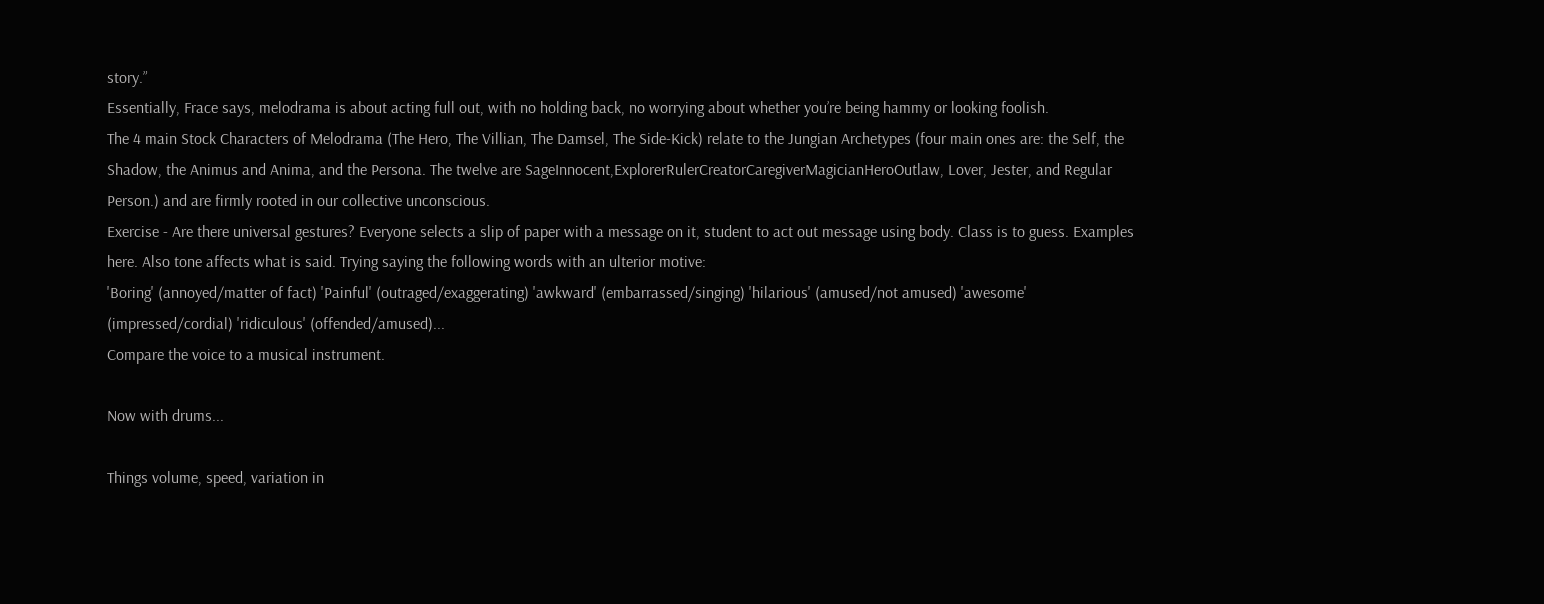story.”
Essentially, Frace says, melodrama is about acting full out, with no holding back, no worrying about whether you’re being hammy or looking foolish.
The 4 main Stock Characters of Melodrama (The Hero, The Villian, The Damsel, The Side-Kick) relate to the Jungian Archetypes (four main ones are: the Self, the Shadow, the Animus and Anima, and the Persona. The twelve are SageInnocent,ExplorerRulerCreatorCaregiverMagicianHeroOutlaw, Lover, Jester, and Regular Person.) and are firmly rooted in our collective unconscious.
Exercise - Are there universal gestures? Everyone selects a slip of paper with a message on it, student to act out message using body. Class is to guess. Examples here. Also tone affects what is said. Trying saying the following words with an ulterior motive:
'Boring' (annoyed/matter of fact) 'Painful' (outraged/exaggerating) 'awkward' (embarrassed/singing) 'hilarious' (amused/not amused) 'awesome' (impressed/cordial) 'ridiculous' (offended/amused)...
Compare the voice to a musical instrument.

Now with drums...

Things volume, speed, variation in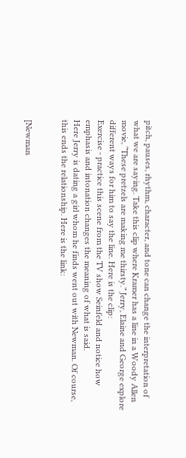pitch, pauses, rhythm, character, and tone can change the interpretation of what we are saying. Take this clip where Kramer has a line in a Woody Allen movie, “These pretzels are making me thirsty.” Jerry, Elaine and George explore different ways for him to say the line. Here is the clip:
Exercise - practice this scene from the TV show Seinfeld and notice how emphasis and intonation changes the meaning of what is said.
Here Jerry is dating a girl whom he finds went out with Newman. Of course, this ends the relationship. Here is the link:


[Newman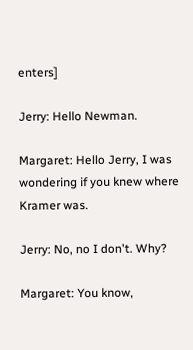enters]

Jerry: Hello Newman.

Margaret: Hello Jerry, I was wondering if you knew where Kramer was.

Jerry: No, no I don't. Why?

Margaret: You know,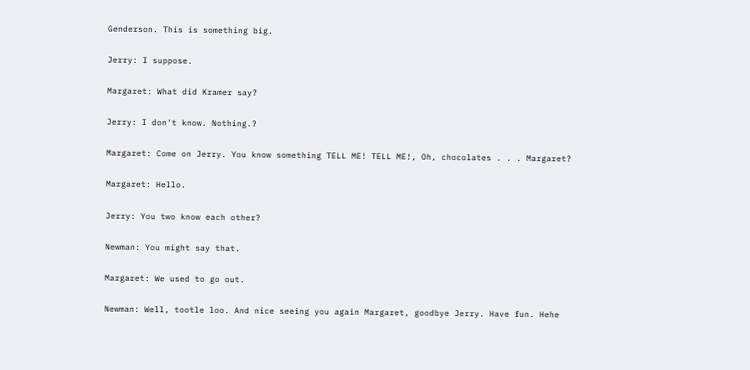Genderson. This is something big.

Jerry: I suppose.

Margaret: What did Kramer say?

Jerry: I don't know. Nothing.?

Margaret: Come on Jerry. You know something TELL ME! TELL ME!, Oh, chocolates . . . Margaret?

Margaret: Hello.

Jerry: You two know each other?

Newman: You might say that.

Margaret: We used to go out.

Newman: Well, tootle loo. And nice seeing you again Margaret, goodbye Jerry. Have fun. Hehe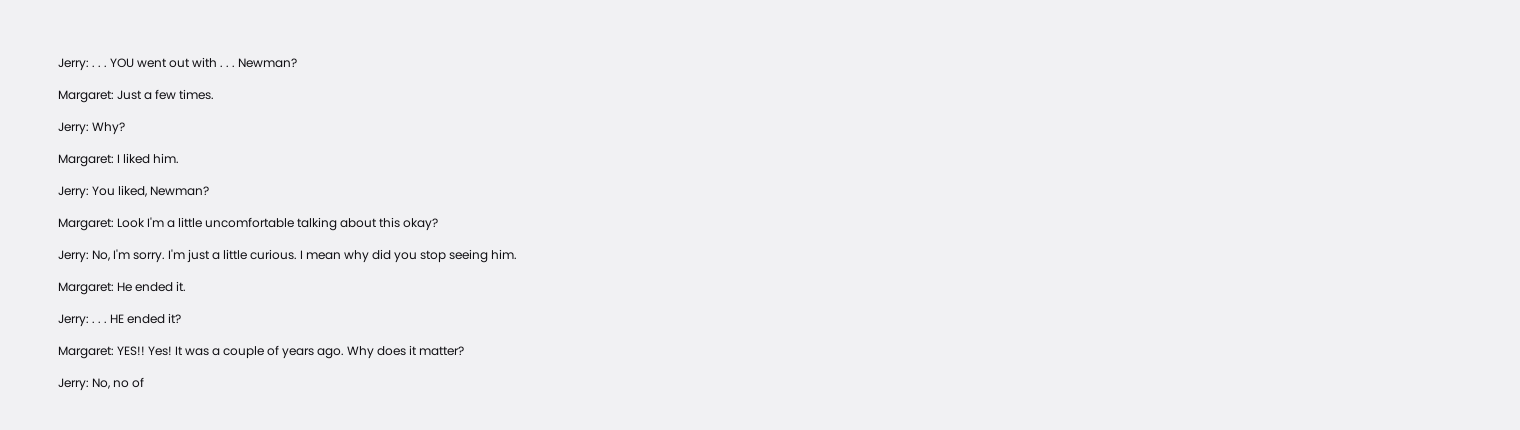Jerry: . . . YOU went out with . . . Newman?

Margaret: Just a few times.

Jerry: Why?

Margaret: I liked him.

Jerry: You liked, Newman?

Margaret: Look I'm a little uncomfortable talking about this okay?

Jerry: No, I'm sorry. I'm just a little curious. I mean why did you stop seeing him.

Margaret: He ended it.

Jerry: . . . HE ended it?

Margaret: YES!! Yes! It was a couple of years ago. Why does it matter?

Jerry: No, no of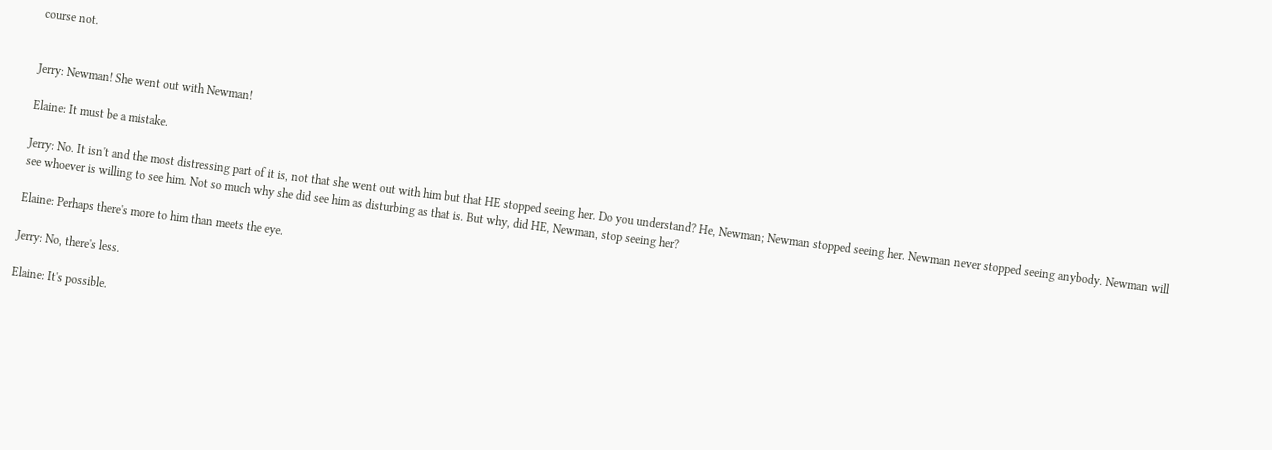course not.


Jerry: Newman! She went out with Newman!

Elaine: It must be a mistake.

Jerry: No. It isn't and the most distressing part of it is, not that she went out with him but that HE stopped seeing her. Do you understand? He, Newman; Newman stopped seeing her. Newman never stopped seeing anybody. Newman will see whoever is willing to see him. Not so much why she did see him as disturbing as that is. But why, did HE, Newman, stop seeing her?

Elaine: Perhaps there's more to him than meets the eye.

Jerry: No, there's less.

Elaine: It's possible.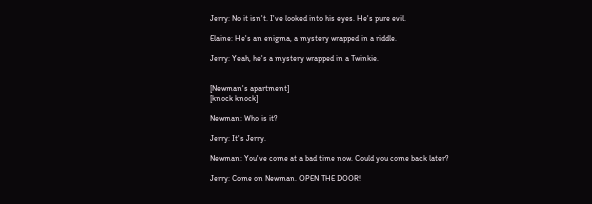Jerry: No it isn't. I've looked into his eyes. He's pure evil.

Elaine: He's an enigma, a mystery wrapped in a riddle.

Jerry: Yeah, he's a mystery wrapped in a Twinkie.


[Newman's apartment]
[knock knock]

Newman: Who is it?

Jerry: It's Jerry.

Newman: You've come at a bad time now. Could you come back later?

Jerry: Come on Newman. OPEN THE DOOR!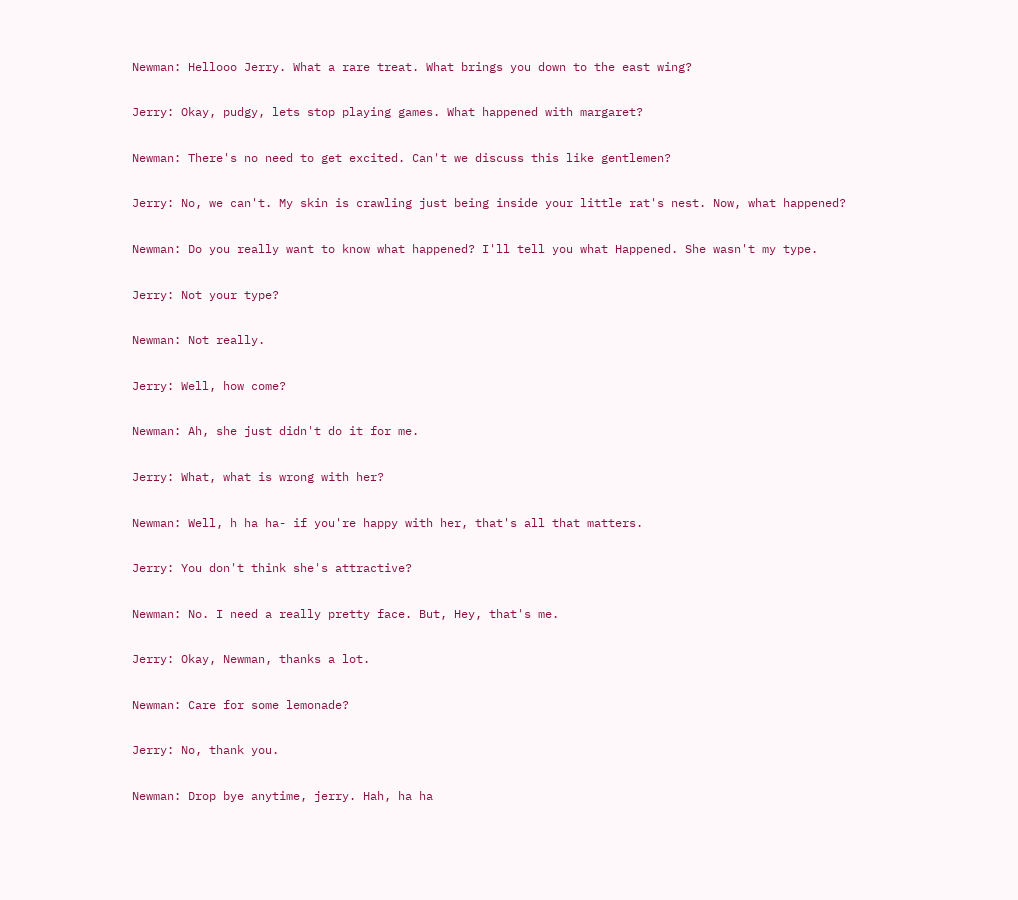Newman: Hellooo Jerry. What a rare treat. What brings you down to the east wing?

Jerry: Okay, pudgy, lets stop playing games. What happened with margaret?

Newman: There's no need to get excited. Can't we discuss this like gentlemen?

Jerry: No, we can't. My skin is crawling just being inside your little rat's nest. Now, what happened?

Newman: Do you really want to know what happened? I'll tell you what Happened. She wasn't my type.

Jerry: Not your type?

Newman: Not really.

Jerry: Well, how come?

Newman: Ah, she just didn't do it for me.

Jerry: What, what is wrong with her?

Newman: Well, h ha ha- if you're happy with her, that's all that matters.

Jerry: You don't think she's attractive?

Newman: No. I need a really pretty face. But, Hey, that's me.

Jerry: Okay, Newman, thanks a lot.

Newman: Care for some lemonade?

Jerry: No, thank you.

Newman: Drop bye anytime, jerry. Hah, ha ha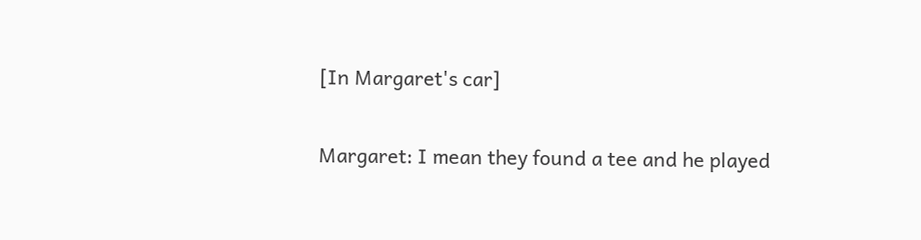[In Margaret's car]

Margaret: I mean they found a tee and he played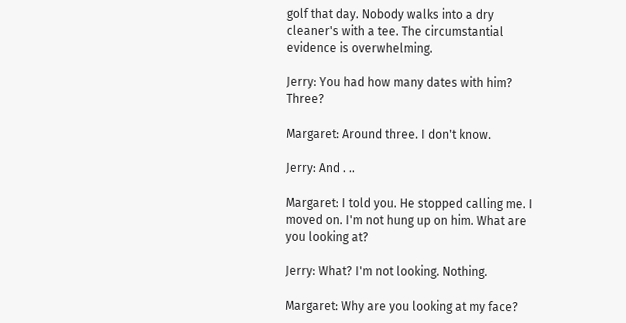golf that day. Nobody walks into a dry cleaner's with a tee. The circumstantial evidence is overwhelming.

Jerry: You had how many dates with him? Three?

Margaret: Around three. I don't know.

Jerry: And . ..

Margaret: I told you. He stopped calling me. I moved on. I'm not hung up on him. What are you looking at?

Jerry: What? I'm not looking. Nothing.

Margaret: Why are you looking at my face?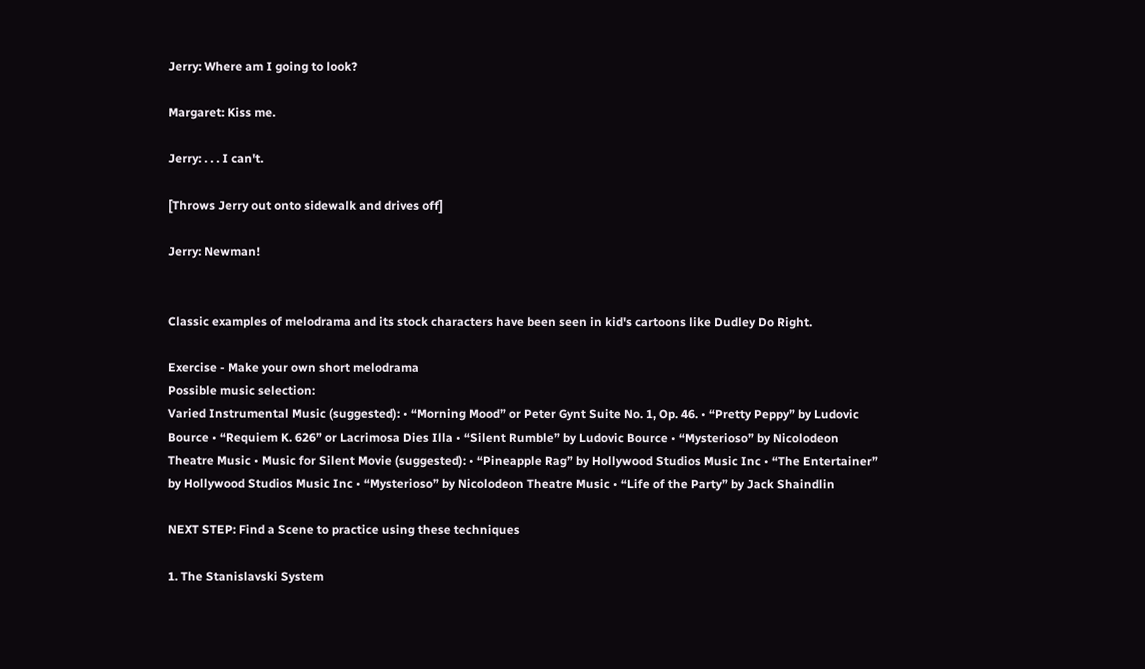Jerry: Where am I going to look?

Margaret: Kiss me.

Jerry: . . . I can't.

[Throws Jerry out onto sidewalk and drives off]

Jerry: Newman!


Classic examples of melodrama and its stock characters have been seen in kid's cartoons like Dudley Do Right.

Exercise - Make your own short melodrama
Possible music selection:
Varied Instrumental Music (suggested): • “Morning Mood” or Peter Gynt Suite No. 1, Op. 46. • “Pretty Peppy” by Ludovic Bource • “Requiem K. 626” or Lacrimosa Dies Illa • “Silent Rumble” by Ludovic Bource • “Mysterioso” by Nicolodeon Theatre Music • Music for Silent Movie (suggested): • “Pineapple Rag” by Hollywood Studios Music Inc • “The Entertainer” by Hollywood Studios Music Inc • “Mysterioso” by Nicolodeon Theatre Music • “Life of the Party” by Jack Shaindlin

NEXT STEP: Find a Scene to practice using these techniques

1. The Stanislavski System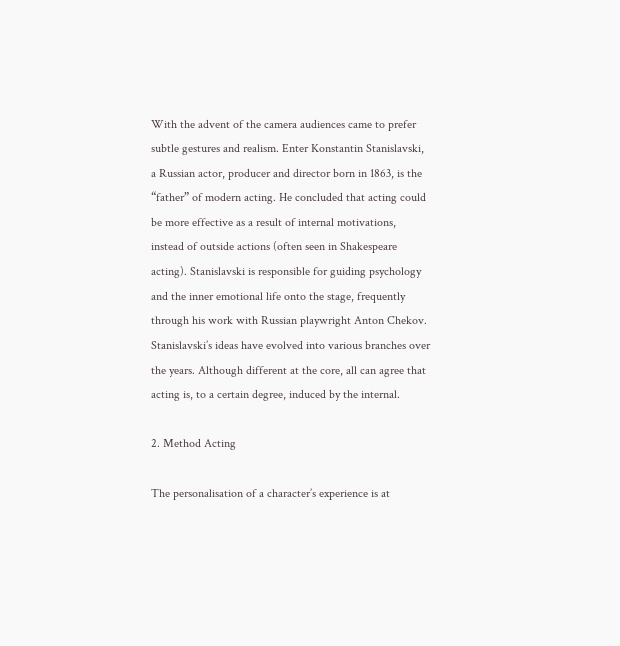With the advent of the camera audiences came to prefer subtle gestures and realism. Enter Konstantin Stanislavski, a Russian actor, producer and director born in 1863, is the “father” of modern acting. He concluded that acting could be more effective as a result of internal motivations, instead of outside actions (often seen in Shakespeare acting). Stanislavski is responsible for guiding psychology and the inner emotional life onto the stage, frequently through his work with Russian playwright Anton Chekov.
Stanislavski’s ideas have evolved into various branches over the years. Although different at the core, all can agree that acting is, to a certain degree, induced by the internal.

2. Method Acting

The personalisation of a character’s experience is at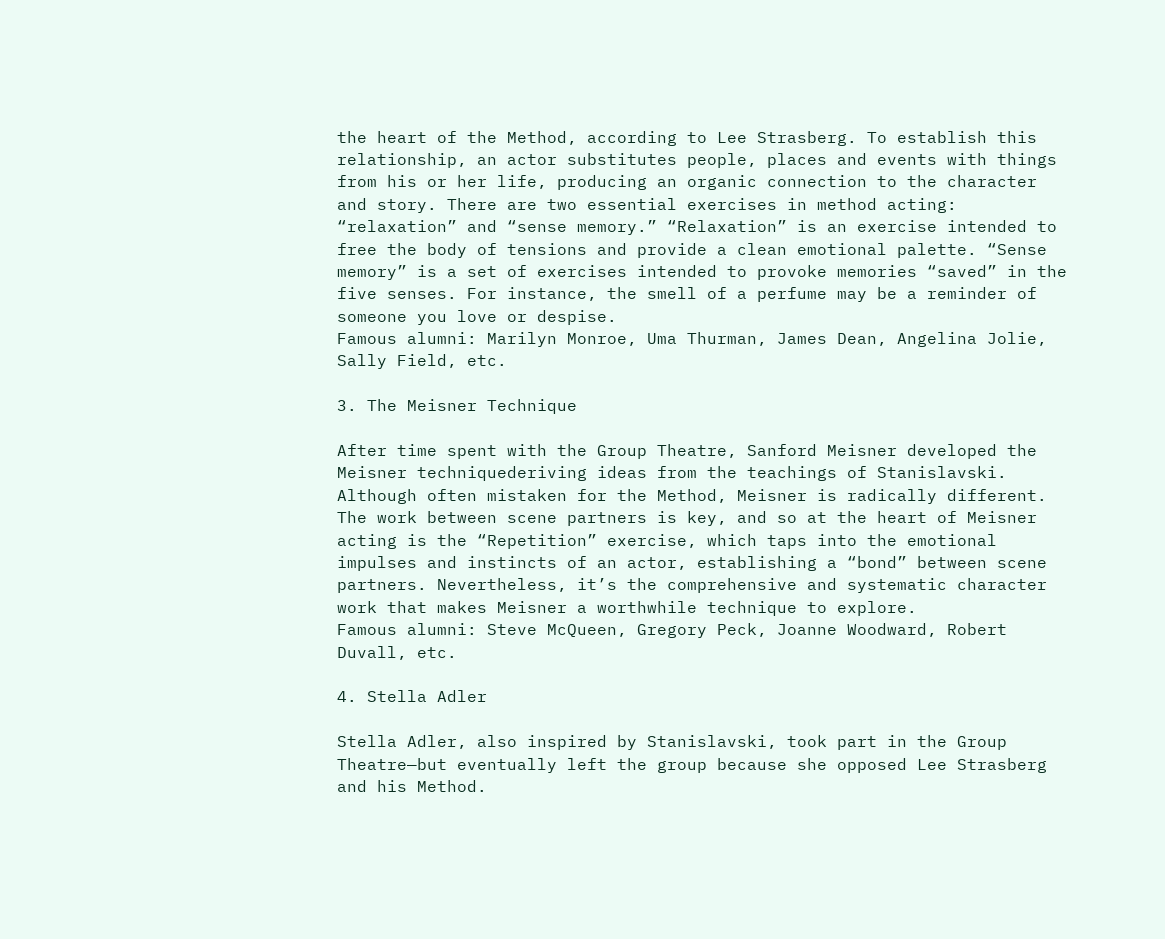the heart of the Method, according to Lee Strasberg. To establish this relationship, an actor substitutes people, places and events with things from his or her life, producing an organic connection to the character and story. There are two essential exercises in method acting: “relaxation” and “sense memory.” “Relaxation” is an exercise intended to free the body of tensions and provide a clean emotional palette. “Sense memory” is a set of exercises intended to provoke memories “saved” in the five senses. For instance, the smell of a perfume may be a reminder of someone you love or despise.
Famous alumni: Marilyn Monroe, Uma Thurman, James Dean, Angelina Jolie, Sally Field, etc.

3. The Meisner Technique

After time spent with the Group Theatre, Sanford Meisner developed the Meisner techniquederiving ideas from the teachings of Stanislavski. Although often mistaken for the Method, Meisner is radically different. The work between scene partners is key, and so at the heart of Meisner acting is the “Repetition” exercise, which taps into the emotional impulses and instincts of an actor, establishing a “bond” between scene partners. Nevertheless, it’s the comprehensive and systematic character work that makes Meisner a worthwhile technique to explore.
Famous alumni: Steve McQueen, Gregory Peck, Joanne Woodward, Robert Duvall, etc.

4. Stella Adler

Stella Adler, also inspired by Stanislavski, took part in the Group Theatre—but eventually left the group because she opposed Lee Strasberg and his Method.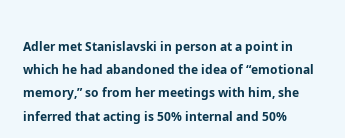Adler met Stanislavski in person at a point in which he had abandoned the idea of “emotional memory,” so from her meetings with him, she inferred that acting is 50% internal and 50%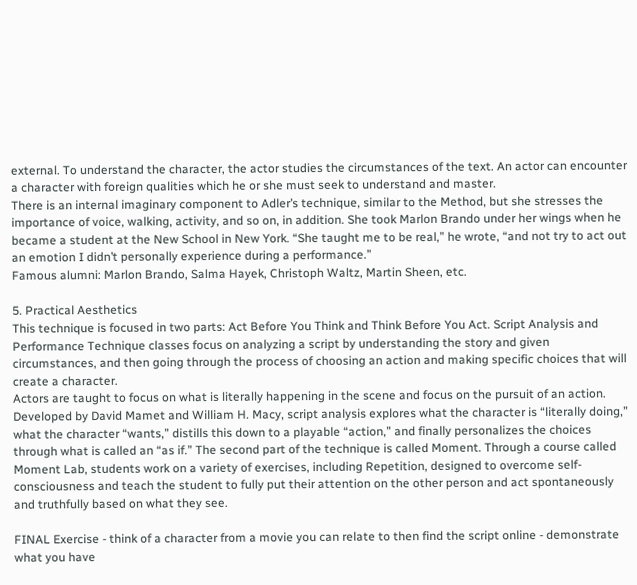external. To understand the character, the actor studies the circumstances of the text. An actor can encounter a character with foreign qualities which he or she must seek to understand and master.
There is an internal imaginary component to Adler’s technique, similar to the Method, but she stresses the importance of voice, walking, activity, and so on, in addition. She took Marlon Brando under her wings when he became a student at the New School in New York. “She taught me to be real,” he wrote, “and not try to act out an emotion I didn’t personally experience during a performance.”
Famous alumni: Marlon Brando, Salma Hayek, Christoph Waltz, Martin Sheen, etc.

5. Practical Aesthetics
This technique is focused in two parts: Act Before You Think and Think Before You Act. Script Analysis and Performance Technique classes focus on analyzing a script by understanding the story and given circumstances, and then going through the process of choosing an action and making specific choices that will create a character.
Actors are taught to focus on what is literally happening in the scene and focus on the pursuit of an action. Developed by David Mamet and William H. Macy, script analysis explores what the character is “literally doing,” what the character “wants,” distills this down to a playable “action,” and finally personalizes the choices through what is called an “as if.” The second part of the technique is called Moment. Through a course called Moment Lab, students work on a variety of exercises, including Repetition, designed to overcome self-consciousness and teach the student to fully put their attention on the other person and act spontaneously and truthfully based on what they see.

FINAL Exercise - think of a character from a movie you can relate to then find the script online - demonstrate what you have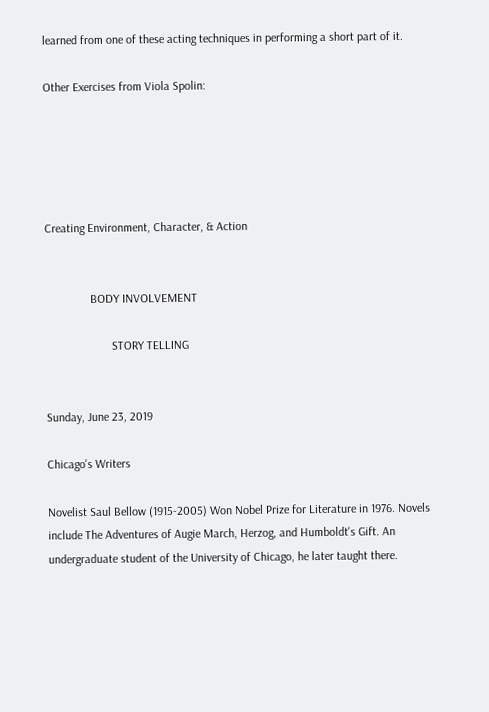learned from one of these acting techniques in performing a short part of it.

Other Exercises from Viola Spolin:





Creating Environment, Character, & Action


               BODY INVOLVEMENT

                      STORY TELLING


Sunday, June 23, 2019

Chicago's Writers

Novelist Saul Bellow (1915-2005) Won Nobel Prize for Literature in 1976. Novels include The Adventures of Augie March, Herzog, and Humboldt's Gift. An undergraduate student of the University of Chicago, he later taught there.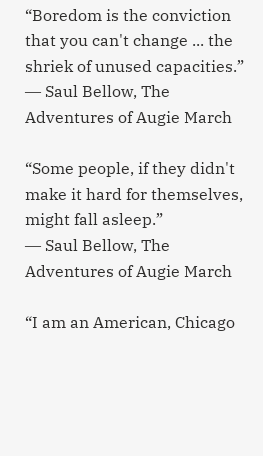“Boredom is the conviction that you can't change ... the shriek of unused capacities.”
― Saul Bellow, The Adventures of Augie March

“Some people, if they didn't make it hard for themselves, might fall asleep.”
― Saul Bellow, The Adventures of Augie March

“I am an American, Chicago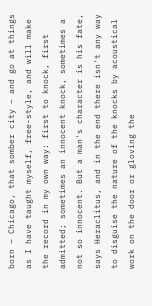born – Chicago, that somber city – and go at things as I have taught myself, free-style, and will make the record in my own way: first to knock, first admitted; sometimes an innocent knock, sometimes a not so innocent. But a man's character is his fate, says Heraclitus, and in the end there isn't any way to disguise the nature of the knocks by acoustical work on the door or gloving the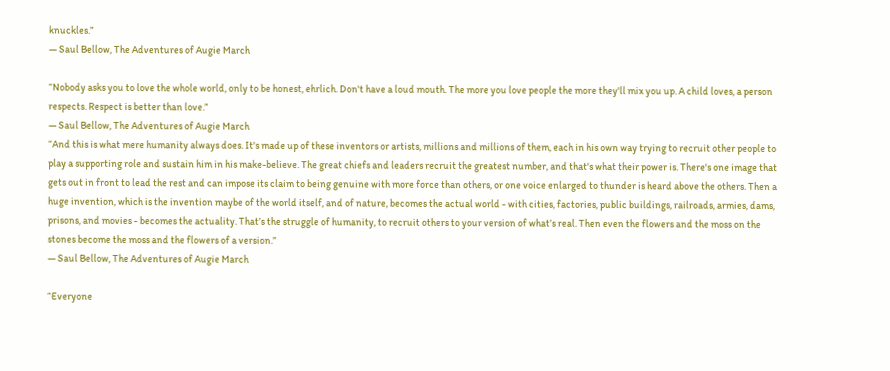knuckles.”
― Saul Bellow, The Adventures of Augie March

“Nobody asks you to love the whole world, only to be honest, ehrlich. Don't have a loud mouth. The more you love people the more they'll mix you up. A child loves, a person respects. Respect is better than love.”
― Saul Bellow, The Adventures of Augie March
“And this is what mere humanity always does. It's made up of these inventors or artists, millions and millions of them, each in his own way trying to recruit other people to play a supporting role and sustain him in his make-believe. The great chiefs and leaders recruit the greatest number, and that's what their power is. There's one image that gets out in front to lead the rest and can impose its claim to being genuine with more force than others, or one voice enlarged to thunder is heard above the others. Then a huge invention, which is the invention maybe of the world itself, and of nature, becomes the actual world - with cities, factories, public buildings, railroads, armies, dams, prisons, and movies - becomes the actuality. That’s the struggle of humanity, to recruit others to your version of what’s real. Then even the flowers and the moss on the stones become the moss and the flowers of a version.”
― Saul Bellow, The Adventures of Augie March

“Everyone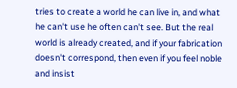tries to create a world he can live in, and what he can't use he often can't see. But the real world is already created, and if your fabrication doesn't correspond, then even if you feel noble and insist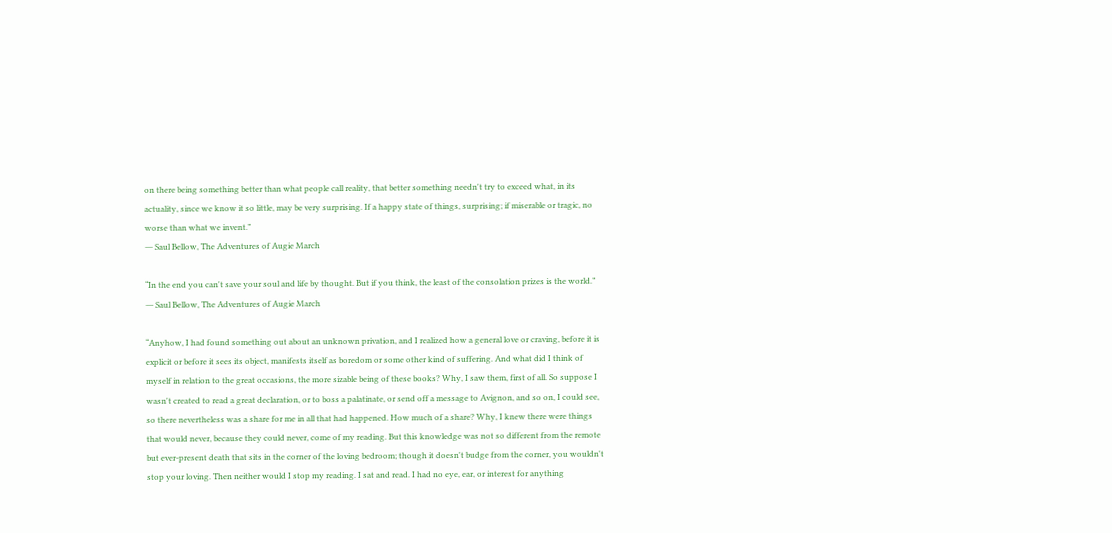on there being something better than what people call reality, that better something needn't try to exceed what, in its actuality, since we know it so little, may be very surprising. If a happy state of things, surprising; if miserable or tragic, no worse than what we invent.”
― Saul Bellow, The Adventures of Augie March

“In the end you can't save your soul and life by thought. But if you think, the least of the consolation prizes is the world.”
― Saul Bellow, The Adventures of Augie March

“Anyhow, I had found something out about an unknown privation, and I realized how a general love or craving, before it is explicit or before it sees its object, manifests itself as boredom or some other kind of suffering. And what did I think of myself in relation to the great occasions, the more sizable being of these books? Why, I saw them, first of all. So suppose I wasn't created to read a great declaration, or to boss a palatinate, or send off a message to Avignon, and so on, I could see, so there nevertheless was a share for me in all that had happened. How much of a share? Why, I knew there were things that would never, because they could never, come of my reading. But this knowledge was not so different from the remote but ever-present death that sits in the corner of the loving bedroom; though it doesn't budge from the corner, you wouldn't stop your loving. Then neither would I stop my reading. I sat and read. I had no eye, ear, or interest for anything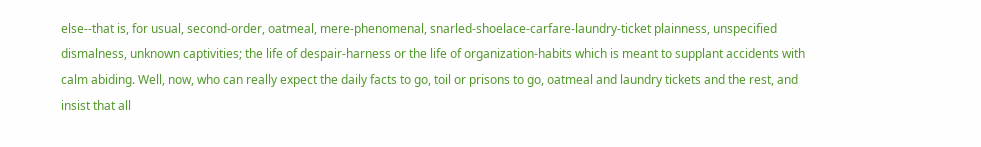else--that is, for usual, second-order, oatmeal, mere-phenomenal, snarled-shoelace-carfare-laundry-ticket plainness, unspecified dismalness, unknown captivities; the life of despair-harness or the life of organization-habits which is meant to supplant accidents with calm abiding. Well, now, who can really expect the daily facts to go, toil or prisons to go, oatmeal and laundry tickets and the rest, and insist that all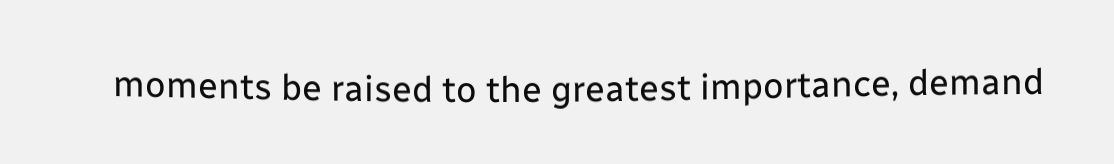moments be raised to the greatest importance, demand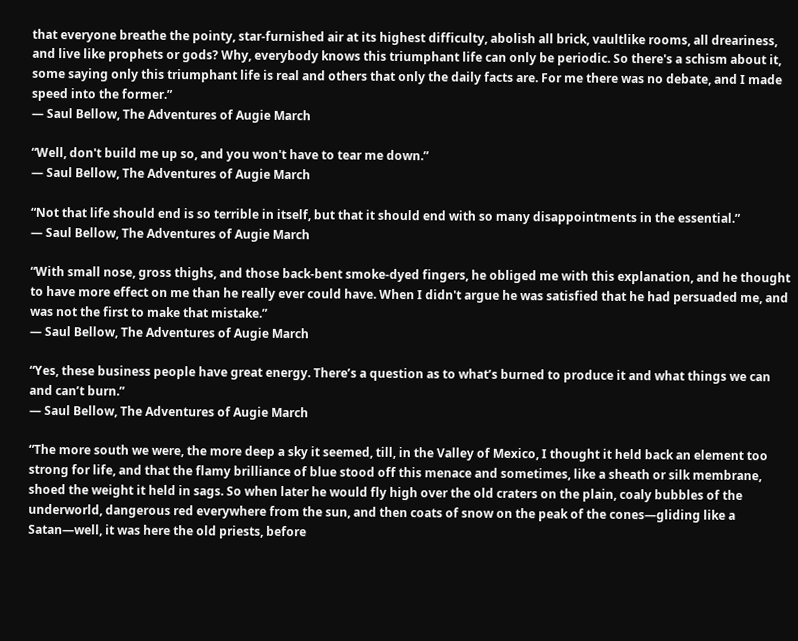that everyone breathe the pointy, star-furnished air at its highest difficulty, abolish all brick, vaultlike rooms, all dreariness, and live like prophets or gods? Why, everybody knows this triumphant life can only be periodic. So there's a schism about it, some saying only this triumphant life is real and others that only the daily facts are. For me there was no debate, and I made speed into the former.”
― Saul Bellow, The Adventures of Augie March

“Well, don't build me up so, and you won't have to tear me down.”
― Saul Bellow, The Adventures of Augie March

“Not that life should end is so terrible in itself, but that it should end with so many disappointments in the essential.”
― Saul Bellow, The Adventures of Augie March

“With small nose, gross thighs, and those back-bent smoke-dyed fingers, he obliged me with this explanation, and he thought to have more effect on me than he really ever could have. When I didn't argue he was satisfied that he had persuaded me, and was not the first to make that mistake.”
― Saul Bellow, The Adventures of Augie March

“Yes, these business people have great energy. There’s a question as to what’s burned to produce it and what things we can and can’t burn.”
― Saul Bellow, The Adventures of Augie March

“The more south we were, the more deep a sky it seemed, till, in the Valley of Mexico, I thought it held back an element too strong for life, and that the flamy brilliance of blue stood off this menace and sometimes, like a sheath or silk membrane, shoed the weight it held in sags. So when later he would fly high over the old craters on the plain, coaly bubbles of the underworld, dangerous red everywhere from the sun, and then coats of snow on the peak of the cones—gliding like a Satan—well, it was here the old priests, before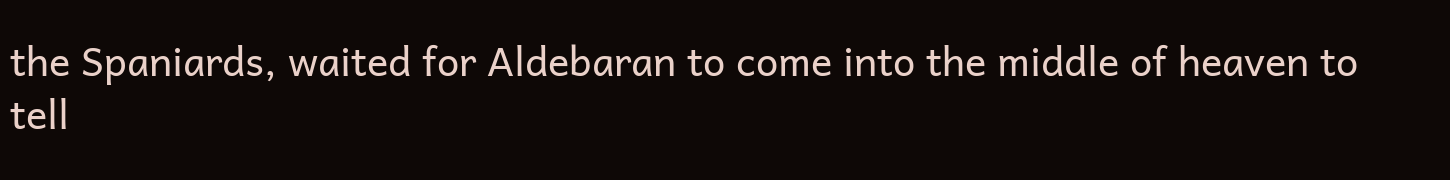the Spaniards, waited for Aldebaran to come into the middle of heaven to tell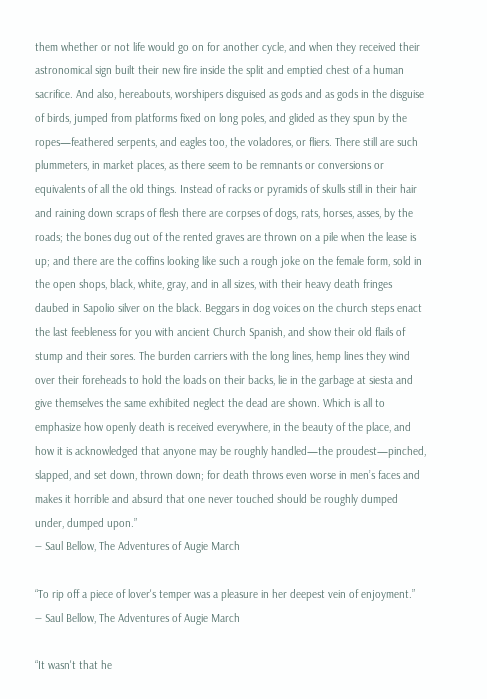them whether or not life would go on for another cycle, and when they received their astronomical sign built their new fire inside the split and emptied chest of a human sacrifice. And also, hereabouts, worshipers disguised as gods and as gods in the disguise of birds, jumped from platforms fixed on long poles, and glided as they spun by the ropes—feathered serpents, and eagles too, the voladores, or fliers. There still are such plummeters, in market places, as there seem to be remnants or conversions or equivalents of all the old things. Instead of racks or pyramids of skulls still in their hair and raining down scraps of flesh there are corpses of dogs, rats, horses, asses, by the roads; the bones dug out of the rented graves are thrown on a pile when the lease is up; and there are the coffins looking like such a rough joke on the female form, sold in the open shops, black, white, gray, and in all sizes, with their heavy death fringes daubed in Sapolio silver on the black. Beggars in dog voices on the church steps enact the last feebleness for you with ancient Church Spanish, and show their old flails of stump and their sores. The burden carriers with the long lines, hemp lines they wind over their foreheads to hold the loads on their backs, lie in the garbage at siesta and give themselves the same exhibited neglect the dead are shown. Which is all to emphasize how openly death is received everywhere, in the beauty of the place, and how it is acknowledged that anyone may be roughly handled—the proudest—pinched, slapped, and set down, thrown down; for death throws even worse in men’s faces and makes it horrible and absurd that one never touched should be roughly dumped under, dumped upon.”
― Saul Bellow, The Adventures of Augie March

“To rip off a piece of lover's temper was a pleasure in her deepest vein of enjoyment.”
― Saul Bellow, The Adventures of Augie March

“It wasn't that he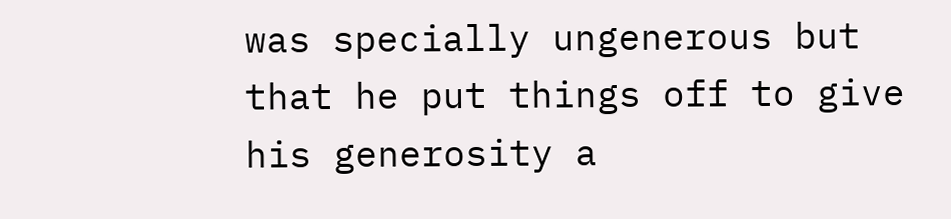was specially ungenerous but that he put things off to give his generosity a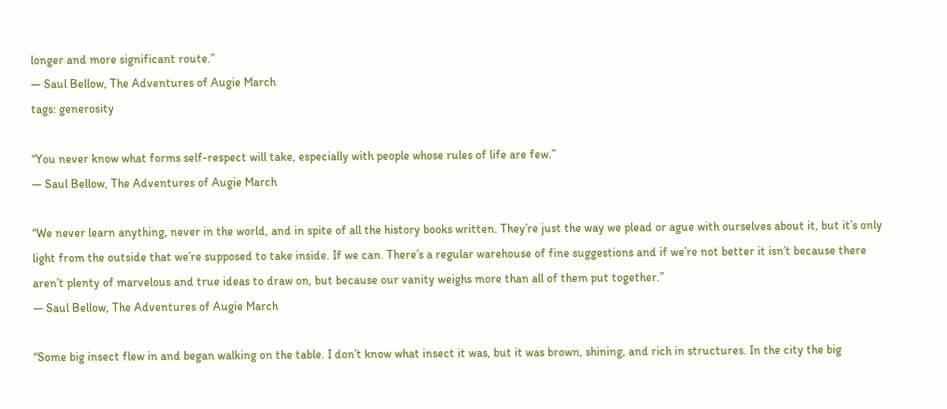longer and more significant route.”
― Saul Bellow, The Adventures of Augie March
tags: generosity

“You never know what forms self-respect will take, especially with people whose rules of life are few.”
― Saul Bellow, The Adventures of Augie March

“We never learn anything, never in the world, and in spite of all the history books written. They’re just the way we plead or ague with ourselves about it, but it’s only light from the outside that we’re supposed to take inside. If we can. There’s a regular warehouse of fine suggestions and if we’re not better it isn’t because there aren’t plenty of marvelous and true ideas to draw on, but because our vanity weighs more than all of them put together.”
― Saul Bellow, The Adventures of Augie March

“Some big insect flew in and began walking on the table. I don’t know what insect it was, but it was brown, shining, and rich in structures. In the city the big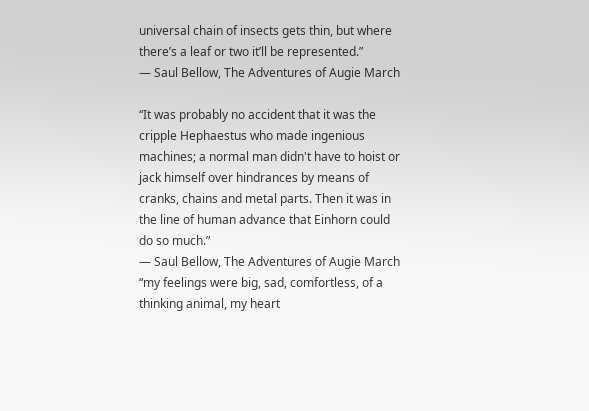universal chain of insects gets thin, but where there’s a leaf or two it’ll be represented.”
― Saul Bellow, The Adventures of Augie March

“It was probably no accident that it was the cripple Hephaestus who made ingenious machines; a normal man didn't have to hoist or jack himself over hindrances by means of cranks, chains and metal parts. Then it was in the line of human advance that Einhorn could do so much.”
― Saul Bellow, The Adventures of Augie March
“my feelings were big, sad, comfortless, of a thinking animal, my heart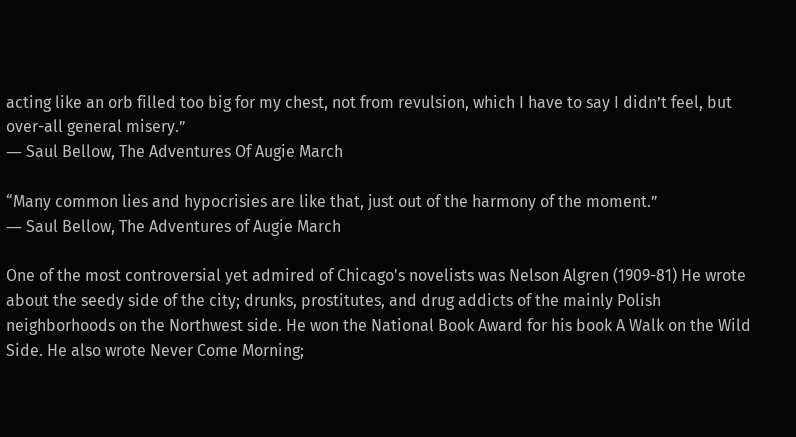acting like an orb filled too big for my chest, not from revulsion, which I have to say I didn’t feel, but over-all general misery.”
― Saul Bellow, The Adventures Of Augie March

“Many common lies and hypocrisies are like that, just out of the harmony of the moment.”
― Saul Bellow, The Adventures of Augie March

One of the most controversial yet admired of Chicago's novelists was Nelson Algren (1909-81) He wrote about the seedy side of the city; drunks, prostitutes, and drug addicts of the mainly Polish neighborhoods on the Northwest side. He won the National Book Award for his book A Walk on the Wild Side. He also wrote Never Come Morning;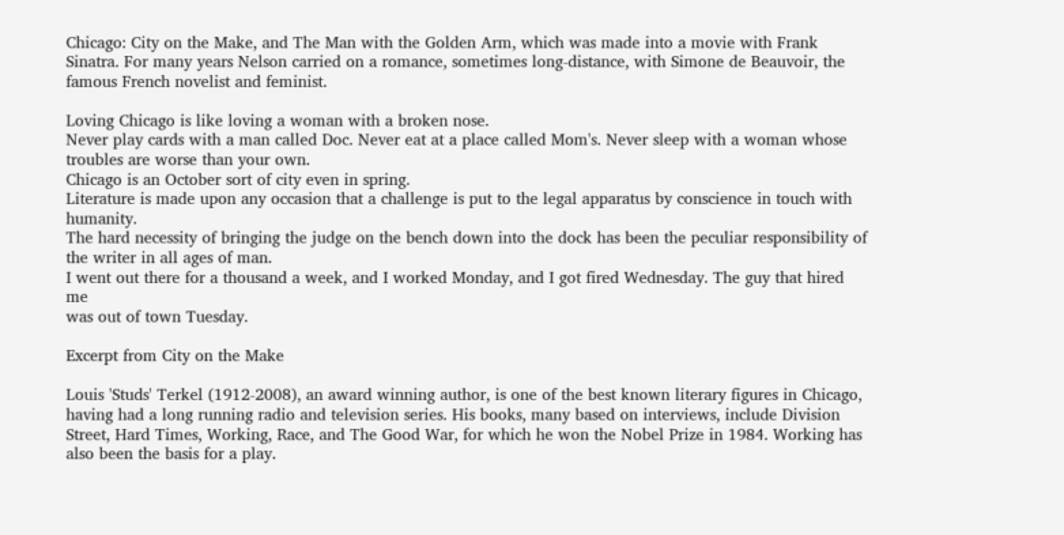Chicago: City on the Make, and The Man with the Golden Arm, which was made into a movie with Frank Sinatra. For many years Nelson carried on a romance, sometimes long-distance, with Simone de Beauvoir, the famous French novelist and feminist.

Loving Chicago is like loving a woman with a broken nose.
Never play cards with a man called Doc. Never eat at a place called Mom's. Never sleep with a woman whose troubles are worse than your own.
Chicago is an October sort of city even in spring.
Literature is made upon any occasion that a challenge is put to the legal apparatus by conscience in touch with humanity.
The hard necessity of bringing the judge on the bench down into the dock has been the peculiar responsibility of the writer in all ages of man.
I went out there for a thousand a week, and I worked Monday, and I got fired Wednesday. The guy that hired me
was out of town Tuesday.

Excerpt from City on the Make

Louis 'Studs' Terkel (1912-2008), an award winning author, is one of the best known literary figures in Chicago, having had a long running radio and television series. His books, many based on interviews, include Division Street, Hard Times, Working, Race, and The Good War, for which he won the Nobel Prize in 1984. Working has also been the basis for a play.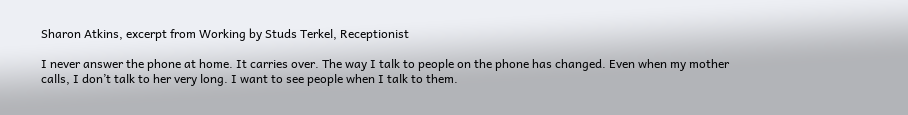Sharon Atkins, excerpt from Working by Studs Terkel, Receptionist

I never answer the phone at home. It carries over. The way I talk to people on the phone has changed. Even when my mother calls, I don’t talk to her very long. I want to see people when I talk to them.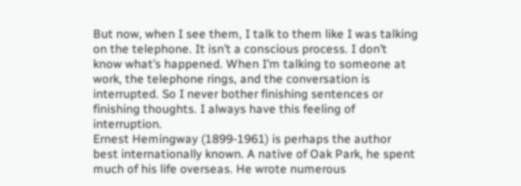But now, when I see them, I talk to them like I was talking on the telephone. It isn’t a conscious process. I don’t know what’s happened. When I’m talking to someone at work, the telephone rings, and the conversation is interrupted. So I never bother finishing sentences or finishing thoughts. I always have this feeling of interruption.
Ernest Hemingway (1899-1961) is perhaps the author best internationally known. A native of Oak Park, he spent much of his life overseas. He wrote numerous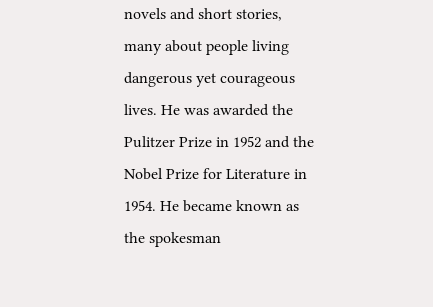novels and short stories, many about people living dangerous yet courageous lives. He was awarded the Pulitzer Prize in 1952 and the Nobel Prize for Literature in 1954. He became known as the spokesman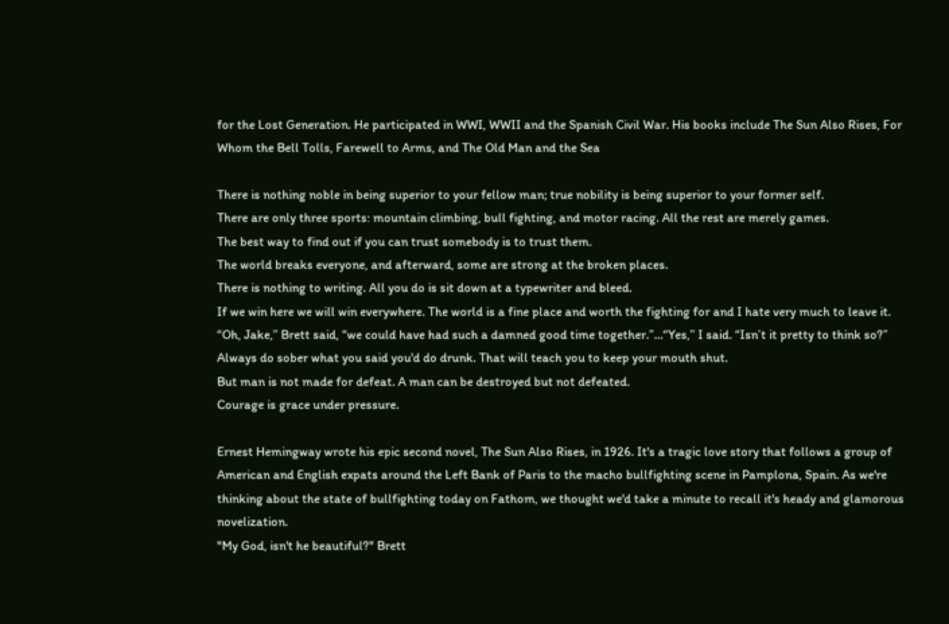for the Lost Generation. He participated in WWI, WWII and the Spanish Civil War. His books include The Sun Also Rises, For Whom the Bell Tolls, Farewell to Arms, and The Old Man and the Sea

There is nothing noble in being superior to your fellow man; true nobility is being superior to your former self.
There are only three sports: mountain climbing, bull fighting, and motor racing. All the rest are merely games.
The best way to find out if you can trust somebody is to trust them.
The world breaks everyone, and afterward, some are strong at the broken places.
There is nothing to writing. All you do is sit down at a typewriter and bleed.
If we win here we will win everywhere. The world is a fine place and worth the fighting for and I hate very much to leave it.
“Oh, Jake,” Brett said, “we could have had such a damned good time together.”…“Yes,” I said. “Isn’t it pretty to think so?”
Always do sober what you said you'd do drunk. That will teach you to keep your mouth shut.
But man is not made for defeat. A man can be destroyed but not defeated.
Courage is grace under pressure.

Ernest Hemingway wrote his epic second novel, The Sun Also Rises, in 1926. It's a tragic love story that follows a group of American and English expats around the Left Bank of Paris to the macho bullfighting scene in Pamplona, Spain. As we're thinking about the state of bullfighting today on Fathom, we thought we'd take a minute to recall it's heady and glamorous novelization.
"My God, isn't he beautiful?" Brett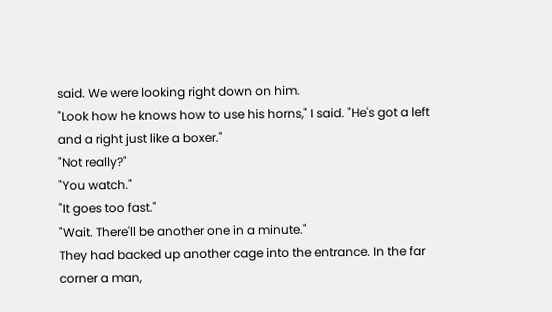said. We were looking right down on him.
"Look how he knows how to use his horns," I said. "He's got a left and a right just like a boxer."
"Not really?"
"You watch."
"It goes too fast."
"Wait. There'll be another one in a minute."
They had backed up another cage into the entrance. In the far corner a man,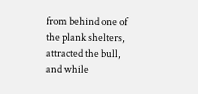from behind one of the plank shelters, attracted the bull, and while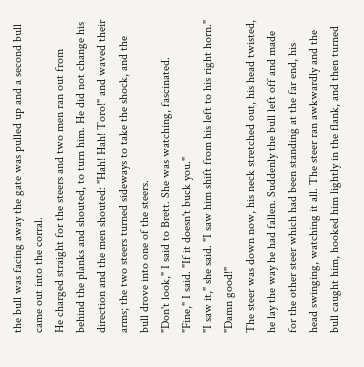the bull was facing away the gate was pulled up and a second bull came out into the corral.
He charged straight for the steers and two men ran out from behind the planks and shouted, to turn him. He did not change his direction and the men shouted: "Hah! Hah! Toro!" and waved their arms; the two steers turned sideways to take the shock, and the bull drove into one of the steers.
"Don't look," I said to Brett. She was watching, fascinated.
"Fine," I said. "If it doesn't buck you."
"I saw it," she said. "I saw him shift from his left to his right horn."
"Damn good!"
The steer was down now, his neck stretched out, his head twisted, he lay the way he had fallen. Suddenly the bull left off and made for the other steer which had been standing at the far end, his head swinging, watching it all. The steer ran awkwardly and the bull caught him, hooked him lightly in the flank, and then turned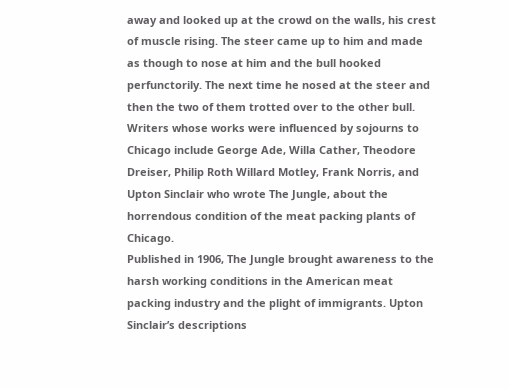away and looked up at the crowd on the walls, his crest of muscle rising. The steer came up to him and made as though to nose at him and the bull hooked perfunctorily. The next time he nosed at the steer and then the two of them trotted over to the other bull.
Writers whose works were influenced by sojourns to Chicago include George Ade, Willa Cather, Theodore Dreiser, Philip Roth Willard Motley, Frank Norris, and Upton Sinclair who wrote The Jungle, about the horrendous condition of the meat packing plants of Chicago.
Published in 1906, The Jungle brought awareness to the harsh working conditions in the American meat packing industry and the plight of immigrants. Upton Sinclair’s descriptions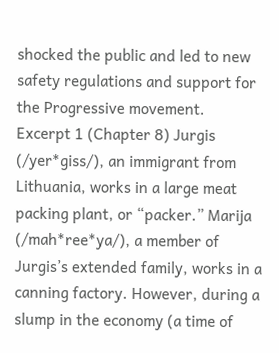shocked the public and led to new safety regulations and support for the Progressive movement.
Excerpt 1 (Chapter 8) Jurgis (/yer*giss/), an immigrant from Lithuania, works in a large meat packing plant, or “packer.” Marija (/mah*ree*ya/), a member of Jurgis’s extended family, works in a canning factory. However, during a slump in the economy (a time of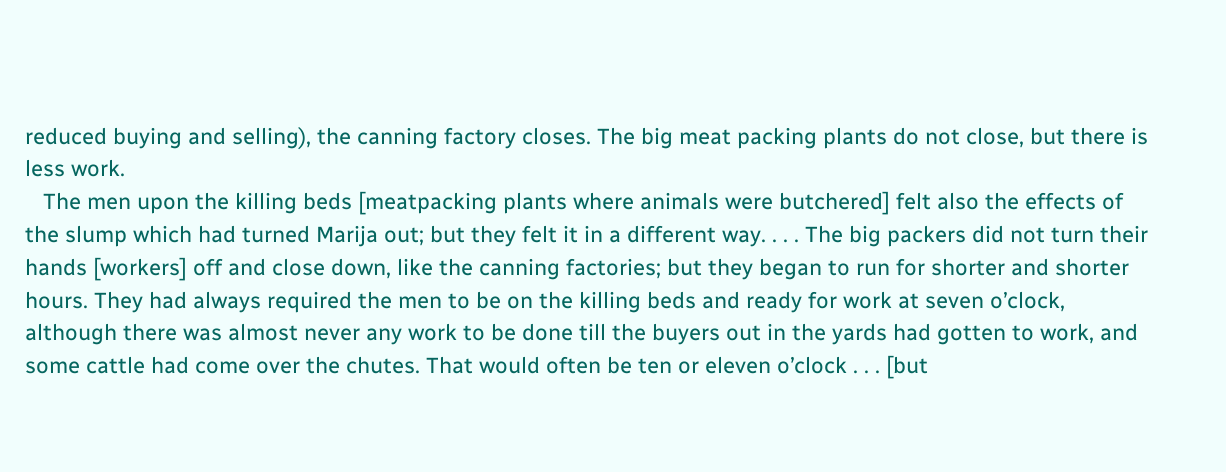reduced buying and selling), the canning factory closes. The big meat packing plants do not close, but there is less work.
   The men upon the killing beds [meatpacking plants where animals were butchered] felt also the effects of the slump which had turned Marija out; but they felt it in a different way. . . . The big packers did not turn their hands [workers] off and close down, like the canning factories; but they began to run for shorter and shorter hours. They had always required the men to be on the killing beds and ready for work at seven o’clock, although there was almost never any work to be done till the buyers out in the yards had gotten to work, and some cattle had come over the chutes. That would often be ten or eleven o’clock . . . [but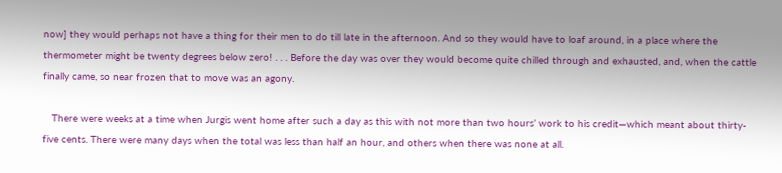now] they would perhaps not have a thing for their men to do till late in the afternoon. And so they would have to loaf around, in a place where the thermometer might be twenty degrees below zero! . . . Before the day was over they would become quite chilled through and exhausted, and, when the cattle finally came, so near frozen that to move was an agony.

   There were weeks at a time when Jurgis went home after such a day as this with not more than two hours’ work to his credit—which meant about thirty-five cents. There were many days when the total was less than half an hour, and others when there was none at all.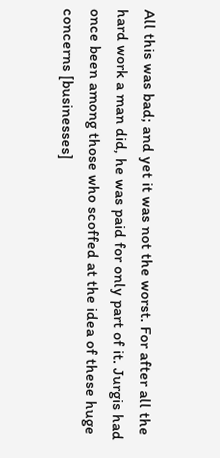All this was bad; and yet it was not the worst. For after all the hard work a man did, he was paid for only part of it. Jurgis had once been among those who scoffed at the idea of these huge concerns [businesses]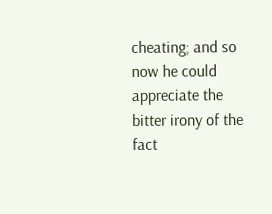cheating; and so now he could appreciate the bitter irony of the fact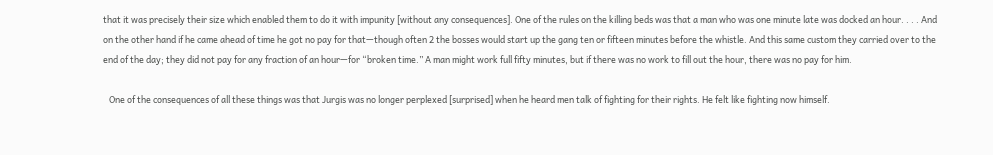that it was precisely their size which enabled them to do it with impunity [without any consequences]. One of the rules on the killing beds was that a man who was one minute late was docked an hour. . . . And on the other hand if he came ahead of time he got no pay for that—though often 2 the bosses would start up the gang ten or fifteen minutes before the whistle. And this same custom they carried over to the end of the day; they did not pay for any fraction of an hour—for “broken time.” A man might work full fifty minutes, but if there was no work to fill out the hour, there was no pay for him.

   One of the consequences of all these things was that Jurgis was no longer perplexed [surprised] when he heard men talk of fighting for their rights. He felt like fighting now himself.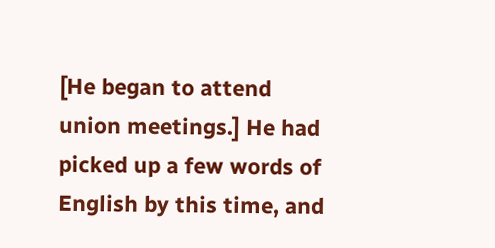[He began to attend union meetings.] He had picked up a few words of English by this time, and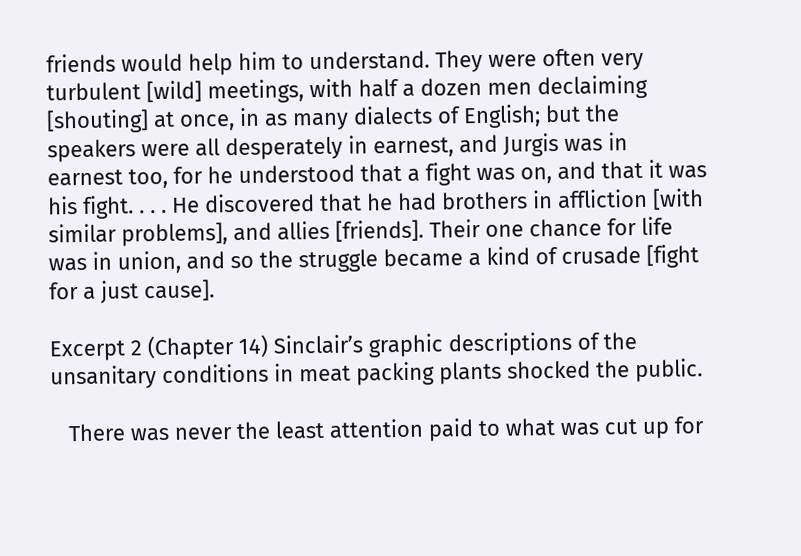friends would help him to understand. They were often very turbulent [wild] meetings, with half a dozen men declaiming [shouting] at once, in as many dialects of English; but the speakers were all desperately in earnest, and Jurgis was in earnest too, for he understood that a fight was on, and that it was his fight. . . . He discovered that he had brothers in affliction [with similar problems], and allies [friends]. Their one chance for life was in union, and so the struggle became a kind of crusade [fight for a just cause].

Excerpt 2 (Chapter 14) Sinclair’s graphic descriptions of the unsanitary conditions in meat packing plants shocked the public.

   There was never the least attention paid to what was cut up for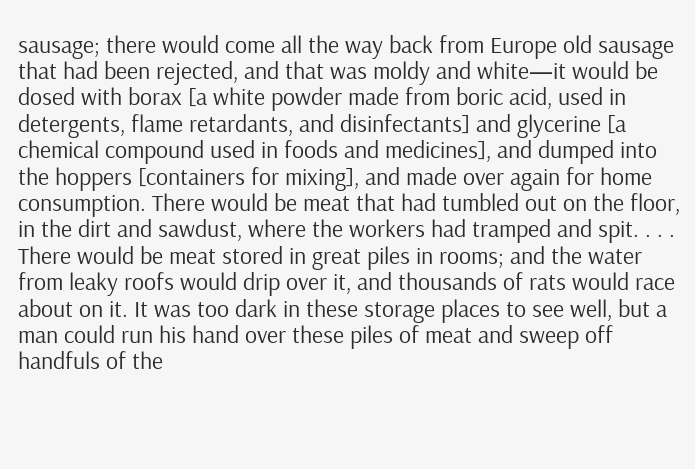sausage; there would come all the way back from Europe old sausage that had been rejected, and that was moldy and white—it would be dosed with borax [a white powder made from boric acid, used in detergents, flame retardants, and disinfectants] and glycerine [a chemical compound used in foods and medicines], and dumped into the hoppers [containers for mixing], and made over again for home consumption. There would be meat that had tumbled out on the floor, in the dirt and sawdust, where the workers had tramped and spit. . . . There would be meat stored in great piles in rooms; and the water from leaky roofs would drip over it, and thousands of rats would race about on it. It was too dark in these storage places to see well, but a man could run his hand over these piles of meat and sweep off handfuls of the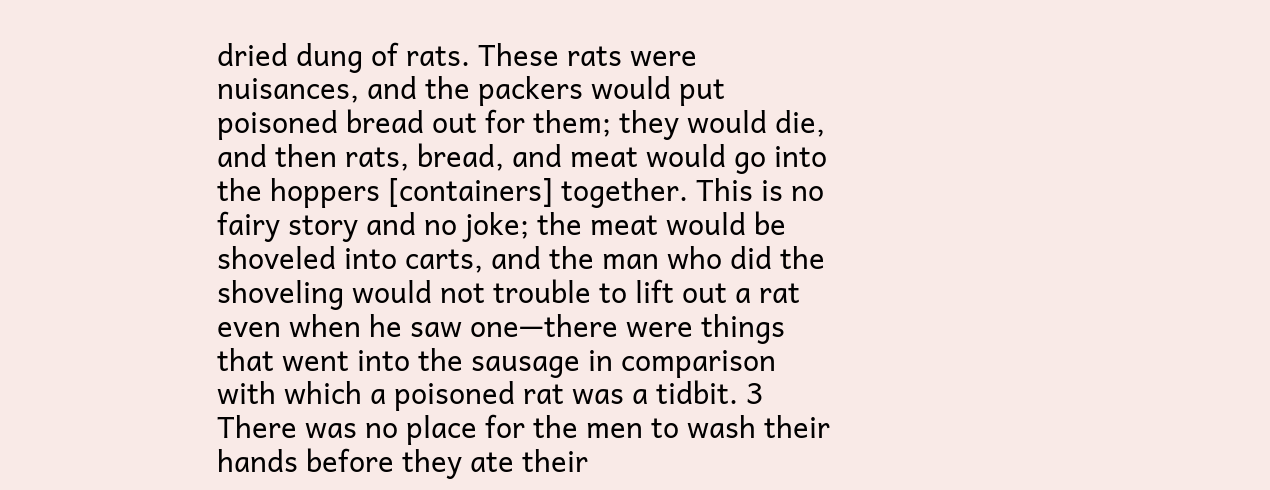dried dung of rats. These rats were nuisances, and the packers would put poisoned bread out for them; they would die, and then rats, bread, and meat would go into the hoppers [containers] together. This is no fairy story and no joke; the meat would be shoveled into carts, and the man who did the shoveling would not trouble to lift out a rat even when he saw one—there were things that went into the sausage in comparison with which a poisoned rat was a tidbit. 3 There was no place for the men to wash their hands before they ate their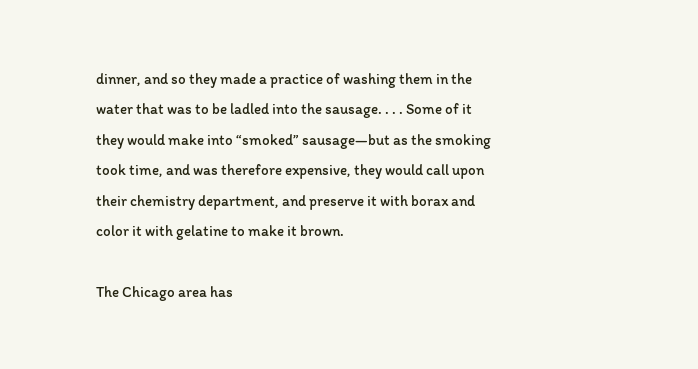dinner, and so they made a practice of washing them in the water that was to be ladled into the sausage. . . . Some of it they would make into “smoked” sausage—but as the smoking took time, and was therefore expensive, they would call upon their chemistry department, and preserve it with borax and color it with gelatine to make it brown.

The Chicago area has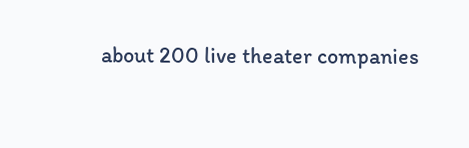about 200 live theater companies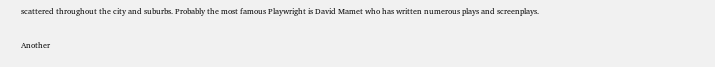scattered throughout the city and suburbs. Probably the most famous Playwright is David Mamet who has written numerous plays and screenplays.

Another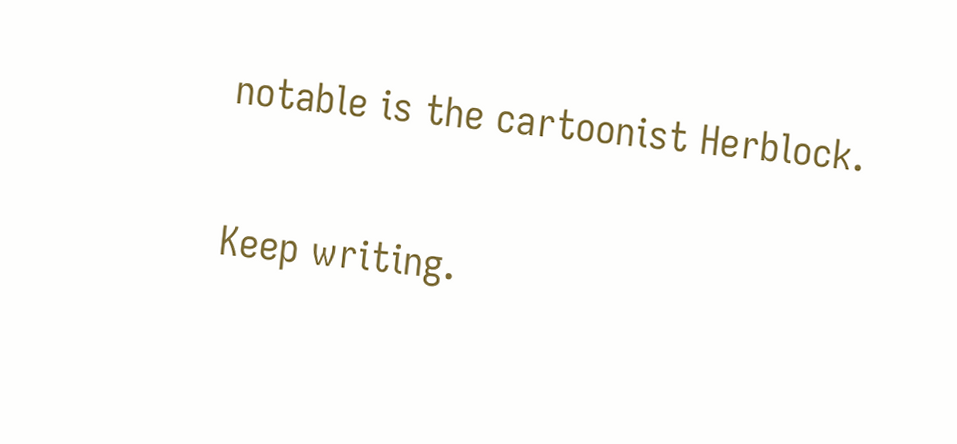notable is the cartoonist Herblock.

Keep writing.